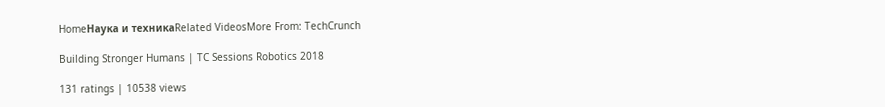HomeНаука и техникаRelated VideosMore From: TechCrunch

Building Stronger Humans | TC Sessions Robotics 2018

131 ratings | 10538 views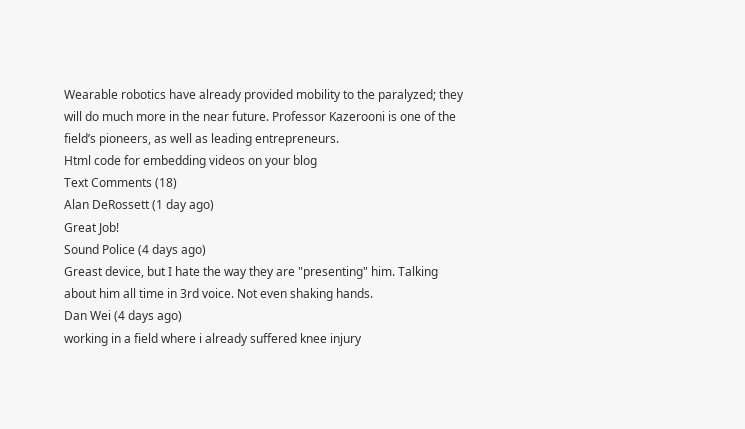Wearable robotics have already provided mobility to the paralyzed; they will do much more in the near future. Professor Kazerooni is one of the field’s pioneers, as well as leading entrepreneurs.
Html code for embedding videos on your blog
Text Comments (18)
Alan DeRossett (1 day ago)
Great Job!
Sound Police (4 days ago)
Greast device, but I hate the way they are "presenting" him. Talking about him all time in 3rd voice. Not even shaking hands.
Dan Wei (4 days ago)
working in a field where i already suffered knee injury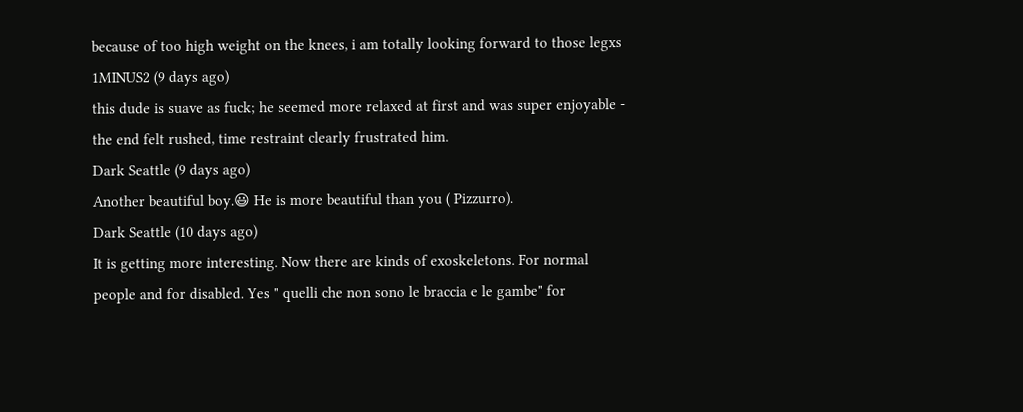because of too high weight on the knees, i am totally looking forward to those legxs
1MINUS2 (9 days ago)
this dude is suave as fuck; he seemed more relaxed at first and was super enjoyable - the end felt rushed, time restraint clearly frustrated him.
Dark Seattle (9 days ago)
Another beautiful boy.😃 He is more beautiful than you ( Pizzurro).
Dark Seattle (10 days ago)
It is getting more interesting. Now there are kinds of exoskeletons. For normal people and for disabled. Yes " quelli che non sono le braccia e le gambe" for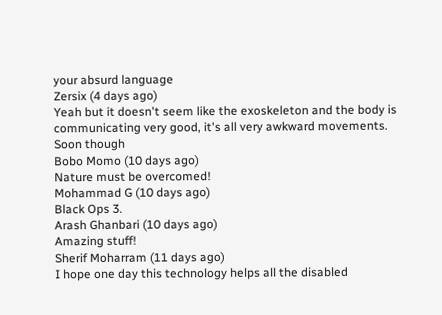your absurd language
Zersix (4 days ago)
Yeah but it doesn't seem like the exoskeleton and the body is communicating very good, it's all very awkward movements. Soon though
Bobo Momo (10 days ago)
Nature must be overcomed!
Mohammad G (10 days ago)
Black Ops 3.
Arash Ghanbari (10 days ago)
Amazing stuff!
Sherif Moharram (11 days ago)
I hope one day this technology helps all the disabled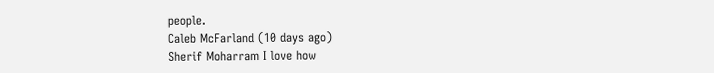people.
Caleb McFarland (10 days ago)
Sherif Moharram I love how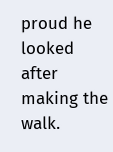proud he looked after making the walk.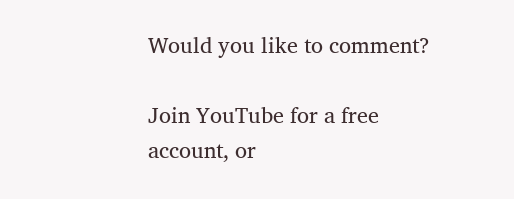Would you like to comment?

Join YouTube for a free account, or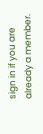sign in if you are already a member.